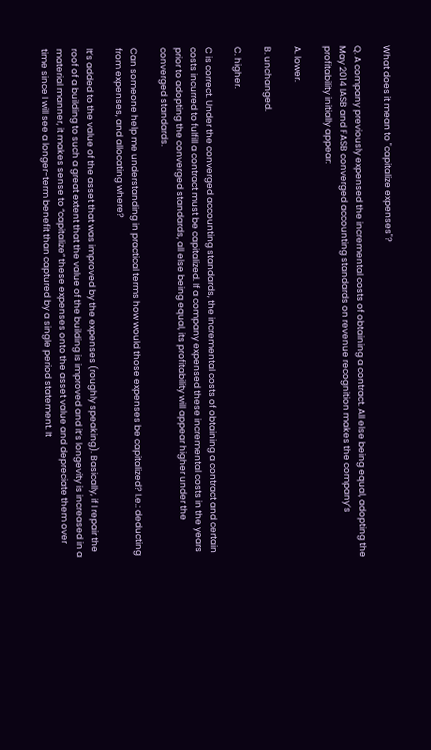What does it mean to "capitalize expenses"?

Q. A company previously expensed the incremental costs of obtaining a contract. All else being equal, adopting the May 2014 IASB and FASB converged accounting standards on revenue recognition makes the company’s profitability initially appear:

A. lower.

B. unchanged.

C. higher.

C is correct. Under the converged accounting standards, the incremental costs of obtaining a contract and certain costs incurred to fulfill a contract must be capitalized. If a company expensed these incremental costs in the years prior to adopting the converged standards, all else being equal, its profitability will appear higher under the converged standards.

Can someone help me understanding in practical terms how would those expenses be capitalized? I.e.: deducting from expenses, and allocating where?

It’s added to the value of the asset that was improved by the expenses (roughly speaking). Basically, if I repair the roof of a building to such a great extent that the value of the building is improved and it’s longevity is increased in a material manner, it makes sense to “capitalize” these expenses onto the asset value and depreciate them over time since I will see a longer-term benefit than captured by a single period statement. It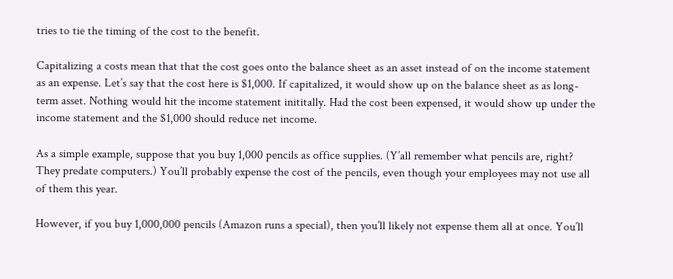tries to tie the timing of the cost to the benefit.

Capitalizing a costs mean that that the cost goes onto the balance sheet as an asset instead of on the income statement as an expense. Let’s say that the cost here is $1,000. If capitalized, it would show up on the balance sheet as as long-term asset. Nothing would hit the income statement inititally. Had the cost been expensed, it would show up under the income statement and the $1,000 should reduce net income.

As a simple example, suppose that you buy 1,000 pencils as office supplies. (Y’all remember what pencils are, right? They predate computers.) You’ll probably expense the cost of the pencils, even though your employees may not use all of them this year.

However, if you buy 1,000,000 pencils (Amazon runs a special), then you’ll likely not expense them all at once. You’ll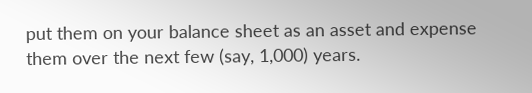put them on your balance sheet as an asset and expense them over the next few (say, 1,000) years.